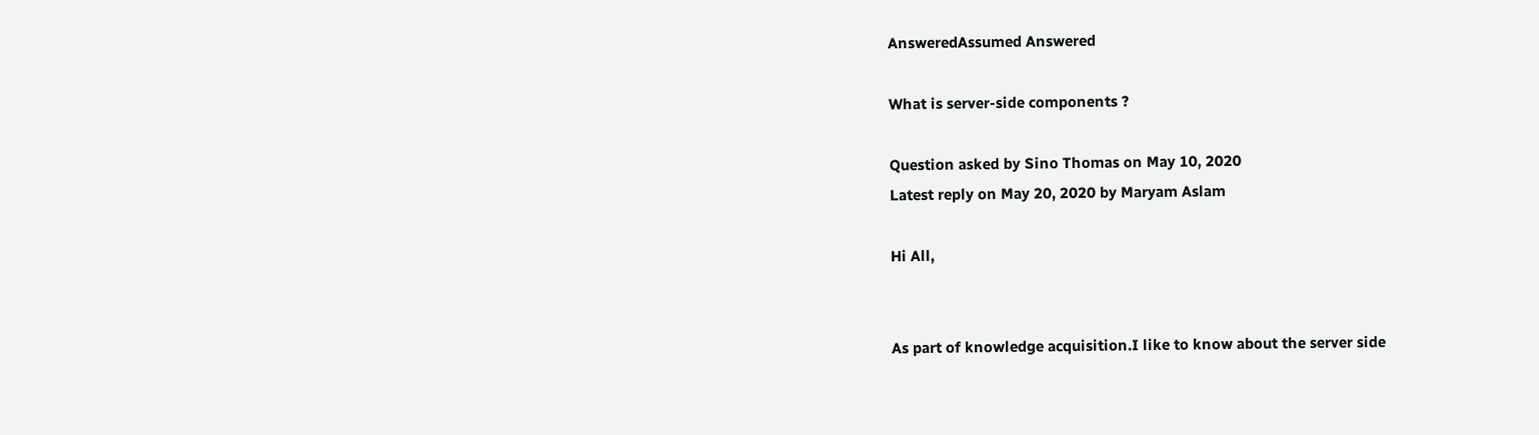AnsweredAssumed Answered

What is server-side components ?

Question asked by Sino Thomas on May 10, 2020
Latest reply on May 20, 2020 by Maryam Aslam

Hi All,


As part of knowledge acquisition.I like to know about the server side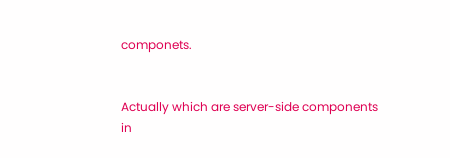componets.


Actually which are server-side components in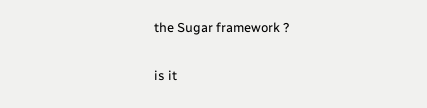the Sugar framework ?


is it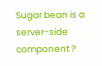Sugar bean is a server-side component ?